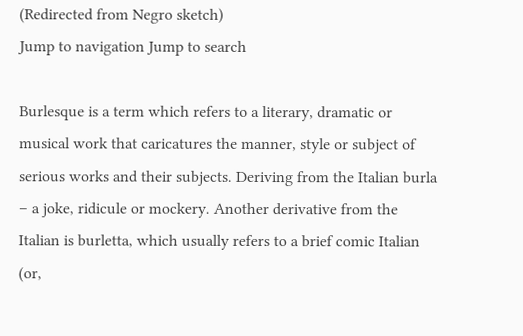(Redirected from Negro sketch)
Jump to navigation Jump to search

Burlesque is a term which refers to a literary, dramatic or musical work that caricatures the manner, style or subject of serious works and their subjects. Deriving from the Italian burla – a joke, ridicule or mockery. Another derivative from the Italian is burletta, which usually refers to a brief comic Italian (or,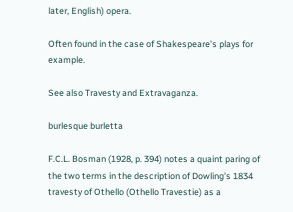later, English) opera.

Often found in the case of Shakespeare's plays for example.

See also Travesty and Extravaganza.

burlesque burletta

F.C.L. Bosman (1928, p. 394) notes a quaint paring of the two terms in the description of Dowling's 1834 travesty of Othello (Othello Travestie) as a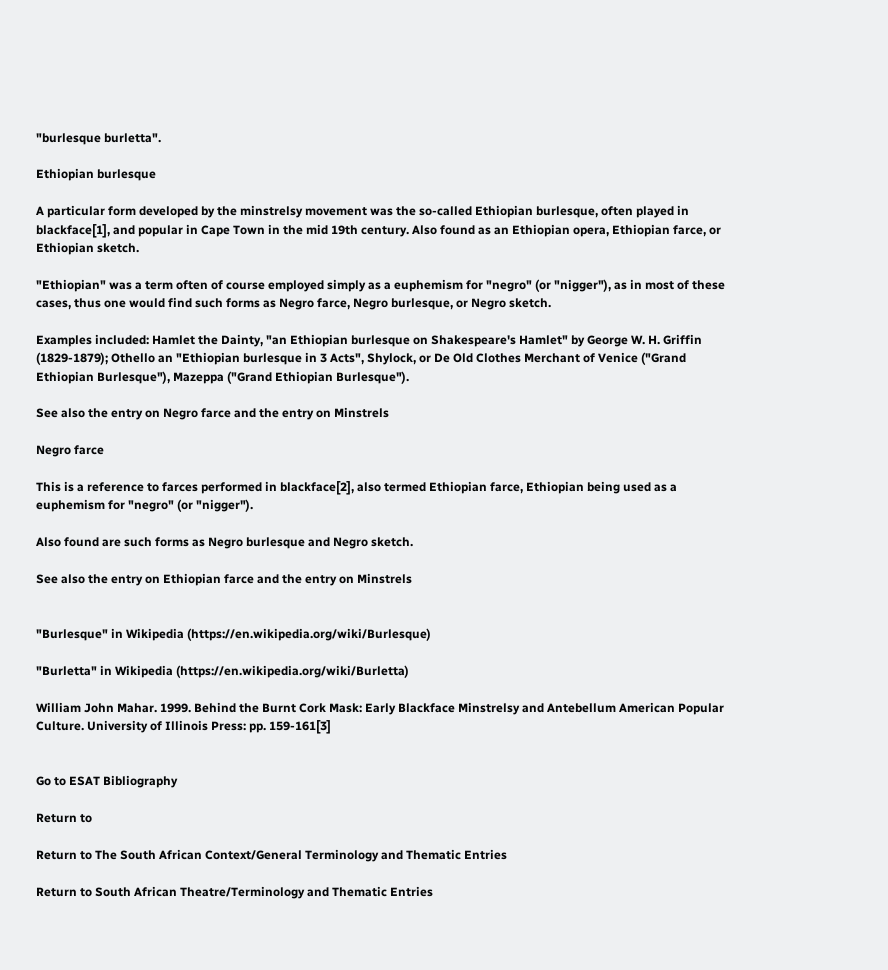"burlesque burletta".

Ethiopian burlesque

A particular form developed by the minstrelsy movement was the so-called Ethiopian burlesque, often played in blackface[1], and popular in Cape Town in the mid 19th century. Also found as an Ethiopian opera, Ethiopian farce, or Ethiopian sketch.

"Ethiopian" was a term often of course employed simply as a euphemism for "negro" (or "nigger"), as in most of these cases, thus one would find such forms as Negro farce, Negro burlesque, or Negro sketch.

Examples included: Hamlet the Dainty, "an Ethiopian burlesque on Shakespeare's Hamlet" by George W. H. Griffin (1829-1879); Othello an "Ethiopian burlesque in 3 Acts", Shylock, or De Old Clothes Merchant of Venice ("Grand Ethiopian Burlesque"), Mazeppa ("Grand Ethiopian Burlesque").

See also the entry on Negro farce and the entry on Minstrels

Negro farce

This is a reference to farces performed in blackface[2], also termed Ethiopian farce, Ethiopian being used as a euphemism for "negro" (or "nigger").

Also found are such forms as Negro burlesque and Negro sketch.

See also the entry on Ethiopian farce and the entry on Minstrels


"Burlesque" in Wikipedia (https://en.wikipedia.org/wiki/Burlesque)

"Burletta" in Wikipedia (https://en.wikipedia.org/wiki/Burletta)

William John Mahar. 1999. Behind the Burnt Cork Mask: Early Blackface Minstrelsy and Antebellum American Popular Culture. University of Illinois Press: pp. 159-161[3]


Go to ESAT Bibliography

Return to

Return to The South African Context/General Terminology and Thematic Entries

Return to South African Theatre/Terminology and Thematic Entries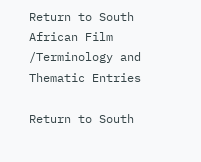Return to South African Film /Terminology and Thematic Entries

Return to South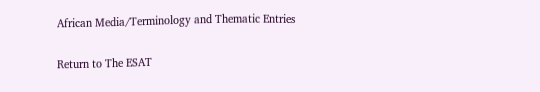African Media/Terminology and Thematic Entries

Return to The ESAT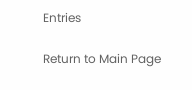Entries

Return to Main Page